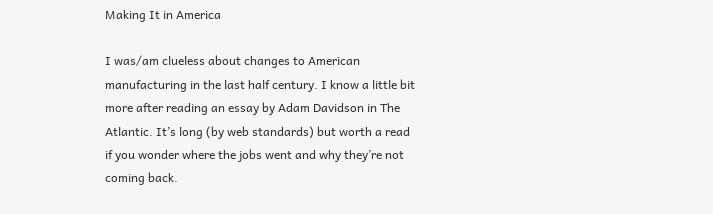Making It in America

I was/am clueless about changes to American manufacturing in the last half century. I know a little bit more after reading an essay by Adam Davidson in The Atlantic. It’s long (by web standards) but worth a read if you wonder where the jobs went and why they’re not coming back.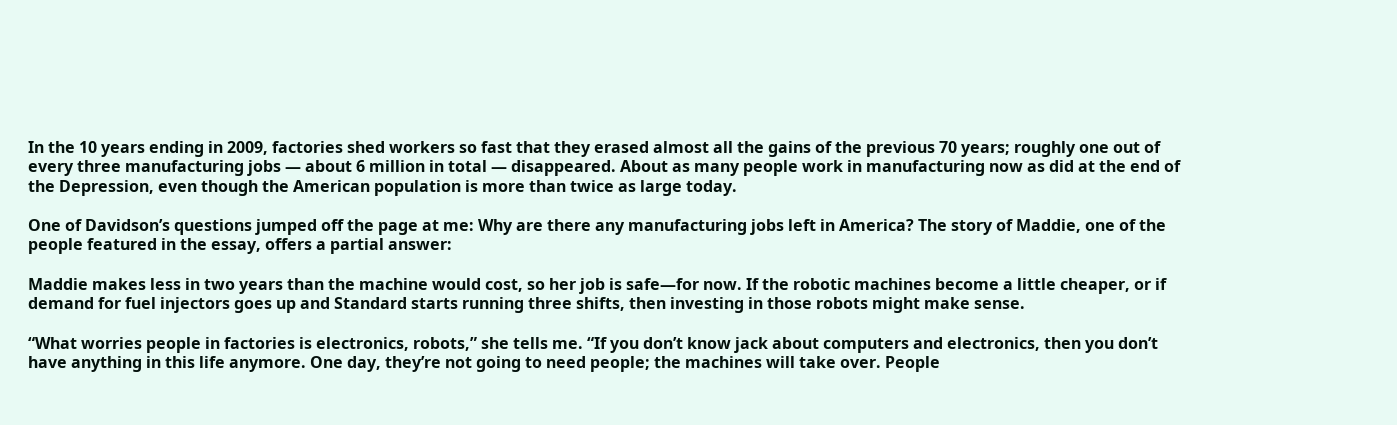In the 10 years ending in 2009, factories shed workers so fast that they erased almost all the gains of the previous 70 years; roughly one out of every three manufacturing jobs — about 6 million in total — disappeared. About as many people work in manufacturing now as did at the end of the Depression, even though the American population is more than twice as large today.

One of Davidson’s questions jumped off the page at me: Why are there any manufacturing jobs left in America? The story of Maddie, one of the people featured in the essay, offers a partial answer:

Maddie makes less in two years than the machine would cost, so her job is safe—for now. If the robotic machines become a little cheaper, or if demand for fuel injectors goes up and Standard starts running three shifts, then investing in those robots might make sense.

“What worries people in factories is electronics, robots,” she tells me. “If you don’t know jack about computers and electronics, then you don’t have anything in this life anymore. One day, they’re not going to need people; the machines will take over. People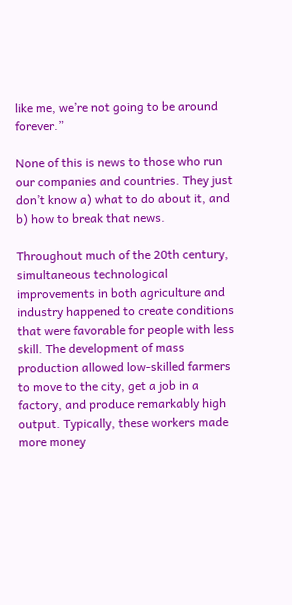like me, we’re not going to be around forever.”

None of this is news to those who run our companies and countries. They just don’t know a) what to do about it, and b) how to break that news.

Throughout much of the 20th century, simultaneous technological improvements in both agriculture and industry happened to create conditions that were favorable for people with less skill. The development of mass production allowed low-skilled farmers to move to the city, get a job in a factory, and produce remarkably high output. Typically, these workers made more money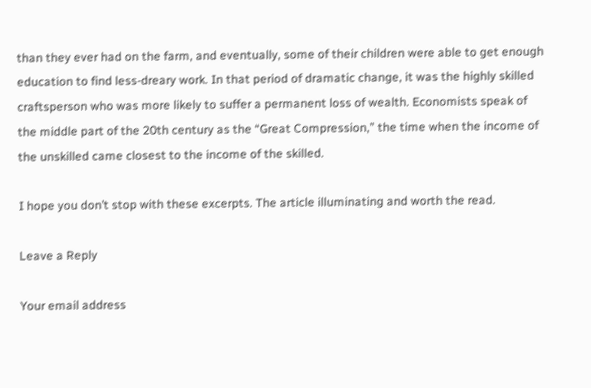than they ever had on the farm, and eventually, some of their children were able to get enough education to find less-dreary work. In that period of dramatic change, it was the highly skilled craftsperson who was more likely to suffer a permanent loss of wealth. Economists speak of the middle part of the 20th century as the “Great Compression,” the time when the income of the unskilled came closest to the income of the skilled.

I hope you don’t stop with these excerpts. The article illuminating and worth the read.

Leave a Reply

Your email address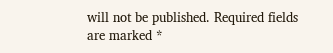will not be published. Required fields are marked *